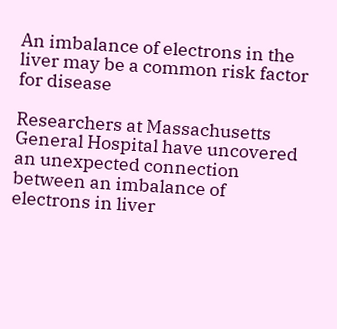An imbalance of electrons in the liver may be a common risk factor for disease

Researchers at Massachusetts General Hospital have uncovered an unexpected connection between an imbalance of electrons in liver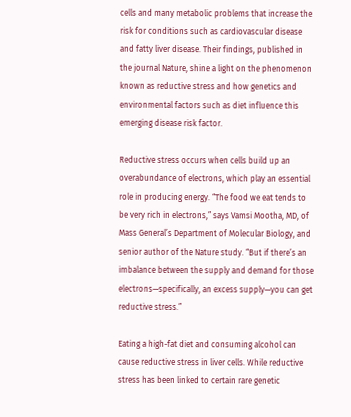cells and many metabolic problems that increase the risk for conditions such as cardiovascular disease and fatty liver disease. Their findings, published in the journal Nature, shine a light on the phenomenon known as reductive stress and how genetics and environmental factors such as diet influence this emerging disease risk factor.

Reductive stress occurs when cells build up an overabundance of electrons, which play an essential role in producing energy. “The food we eat tends to be very rich in electrons,” says Vamsi Mootha, MD, of Mass General’s Department of Molecular Biology, and senior author of the Nature study. “But if there’s an imbalance between the supply and demand for those electrons—specifically, an excess supply—you can get reductive stress.”

Eating a high-fat diet and consuming alcohol can cause reductive stress in liver cells. While reductive stress has been linked to certain rare genetic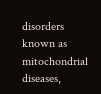disorders known as mitochondrial diseases,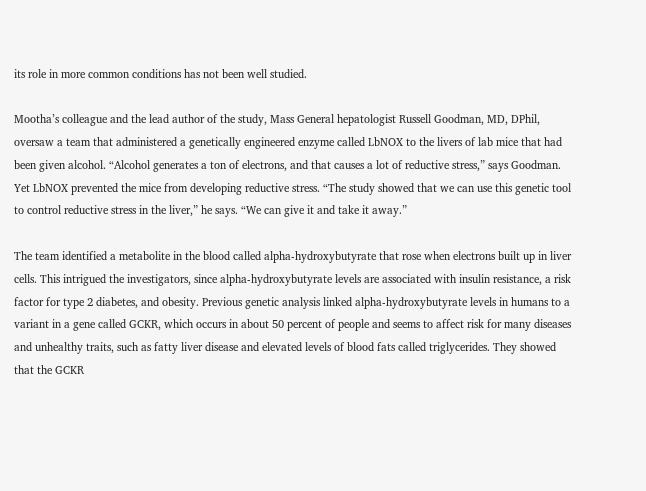its role in more common conditions has not been well studied.

Mootha’s colleague and the lead author of the study, Mass General hepatologist Russell Goodman, MD, DPhil, oversaw a team that administered a genetically engineered enzyme called LbNOX to the livers of lab mice that had been given alcohol. “Alcohol generates a ton of electrons, and that causes a lot of reductive stress,” says Goodman. Yet LbNOX prevented the mice from developing reductive stress. “The study showed that we can use this genetic tool to control reductive stress in the liver,” he says. “We can give it and take it away.”

The team identified a metabolite in the blood called alpha-hydroxybutyrate that rose when electrons built up in liver cells. This intrigued the investigators, since alpha-hydroxybutyrate levels are associated with insulin resistance, a risk factor for type 2 diabetes, and obesity. Previous genetic analysis linked alpha-hydroxybutyrate levels in humans to a variant in a gene called GCKR, which occurs in about 50 percent of people and seems to affect risk for many diseases and unhealthy traits, such as fatty liver disease and elevated levels of blood fats called triglycerides. They showed that the GCKR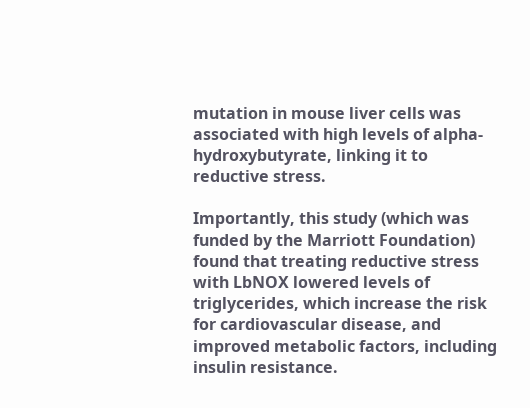mutation in mouse liver cells was associated with high levels of alpha-hydroxybutyrate, linking it to reductive stress.

Importantly, this study (which was funded by the Marriott Foundation) found that treating reductive stress with LbNOX lowered levels of triglycerides, which increase the risk for cardiovascular disease, and improved metabolic factors, including insulin resistance.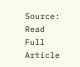Source: Read Full Article